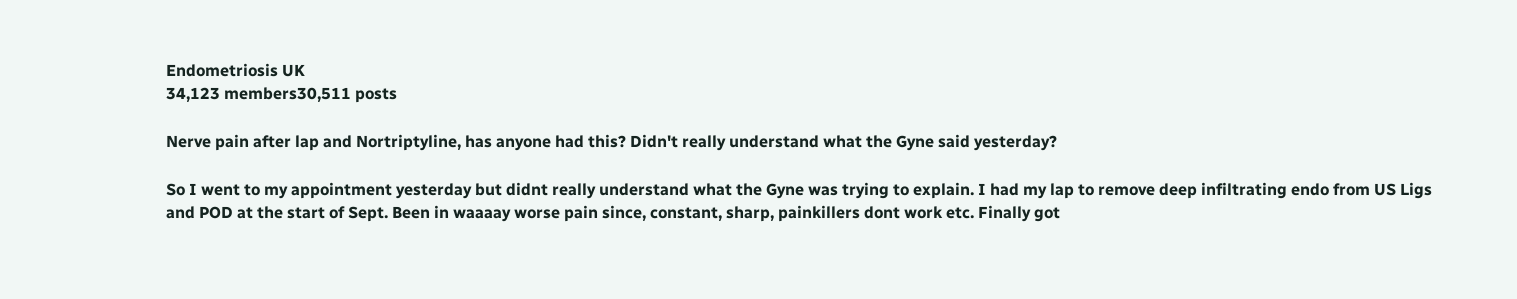Endometriosis UK
34,123 members30,511 posts

Nerve pain after lap and Nortriptyline, has anyone had this? Didn't really understand what the Gyne said yesterday?

So I went to my appointment yesterday but didnt really understand what the Gyne was trying to explain. I had my lap to remove deep infiltrating endo from US Ligs and POD at the start of Sept. Been in waaaay worse pain since, constant, sharp, painkillers dont work etc. Finally got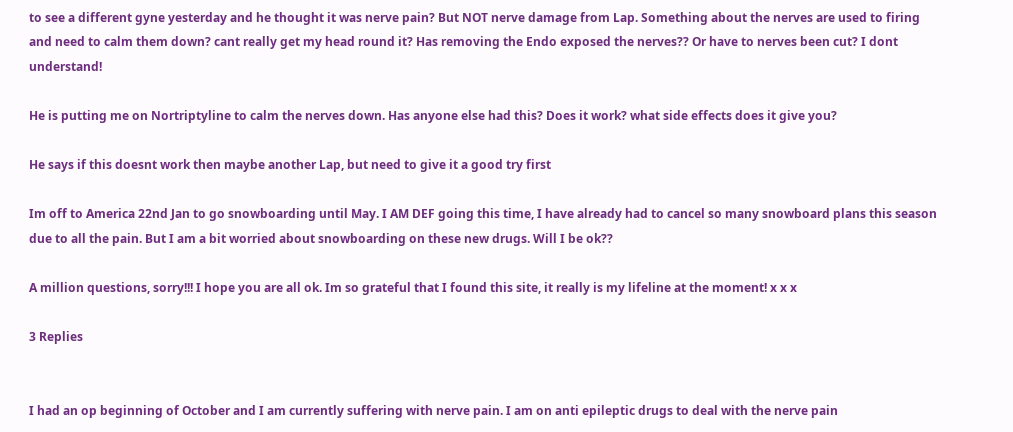to see a different gyne yesterday and he thought it was nerve pain? But NOT nerve damage from Lap. Something about the nerves are used to firing and need to calm them down? cant really get my head round it? Has removing the Endo exposed the nerves?? Or have to nerves been cut? I dont understand!

He is putting me on Nortriptyline to calm the nerves down. Has anyone else had this? Does it work? what side effects does it give you?

He says if this doesnt work then maybe another Lap, but need to give it a good try first

Im off to America 22nd Jan to go snowboarding until May. I AM DEF going this time, I have already had to cancel so many snowboard plans this season due to all the pain. But I am a bit worried about snowboarding on these new drugs. Will I be ok??

A million questions, sorry!!! I hope you are all ok. Im so grateful that I found this site, it really is my lifeline at the moment! x x x

3 Replies


I had an op beginning of October and I am currently suffering with nerve pain. I am on anti epileptic drugs to deal with the nerve pain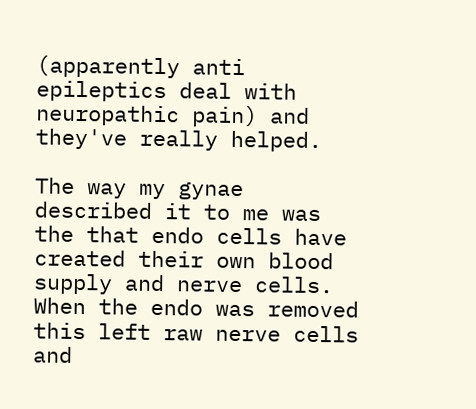(apparently anti epileptics deal with neuropathic pain) and they've really helped.

The way my gynae described it to me was the that endo cells have created their own blood supply and nerve cells. When the endo was removed this left raw nerve cells and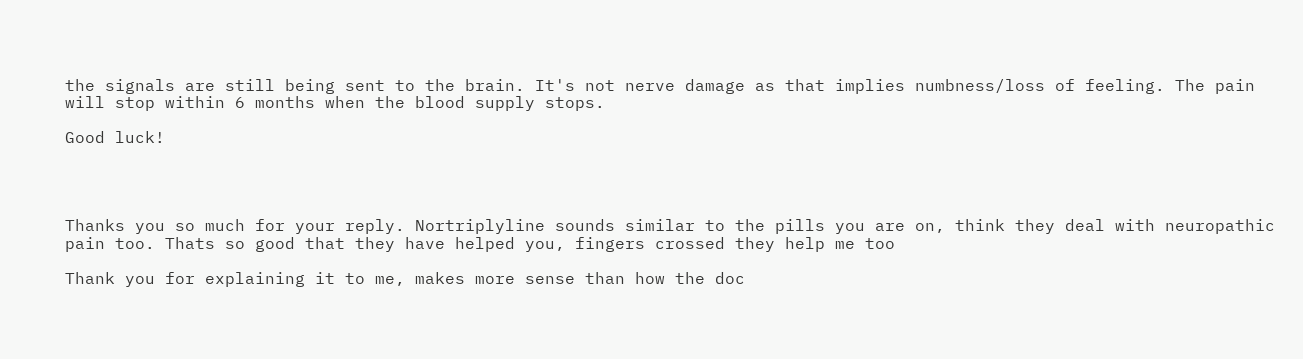the signals are still being sent to the brain. It's not nerve damage as that implies numbness/loss of feeling. The pain will stop within 6 months when the blood supply stops.

Good luck!




Thanks you so much for your reply. Nortriplyline sounds similar to the pills you are on, think they deal with neuropathic pain too. Thats so good that they have helped you, fingers crossed they help me too

Thank you for explaining it to me, makes more sense than how the doc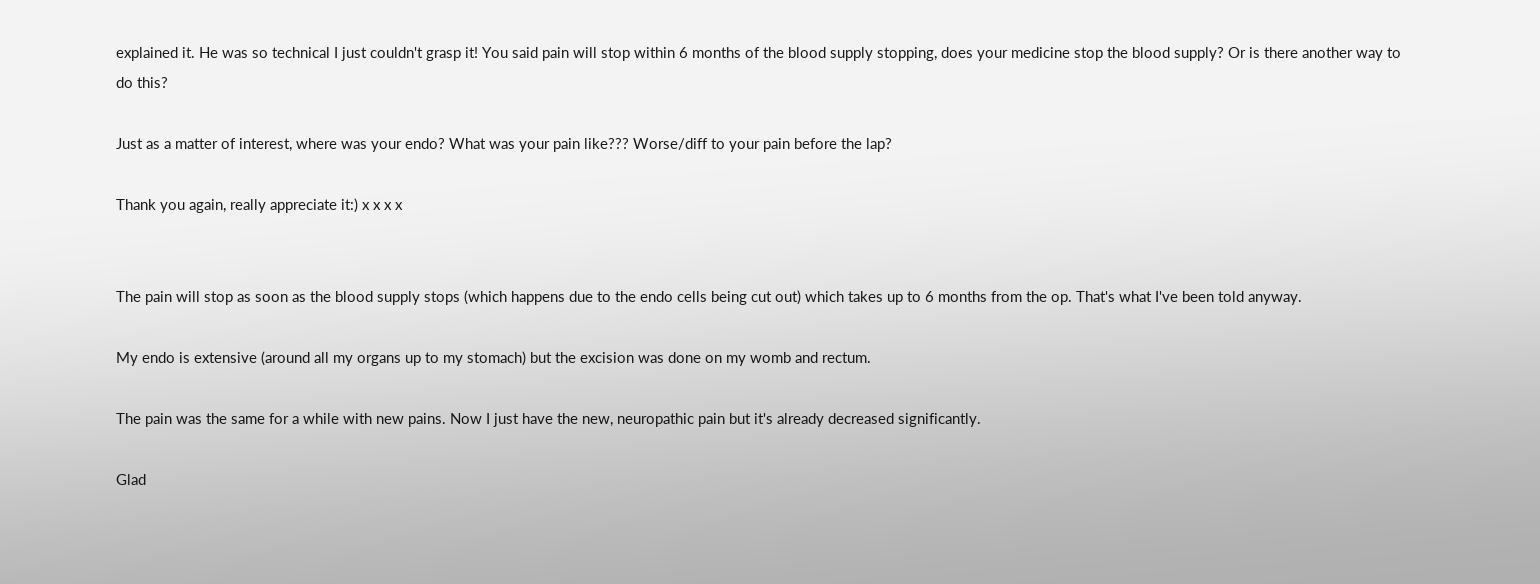explained it. He was so technical I just couldn't grasp it! You said pain will stop within 6 months of the blood supply stopping, does your medicine stop the blood supply? Or is there another way to do this?

Just as a matter of interest, where was your endo? What was your pain like??? Worse/diff to your pain before the lap?

Thank you again, really appreciate it:) x x x x


The pain will stop as soon as the blood supply stops (which happens due to the endo cells being cut out) which takes up to 6 months from the op. That's what I've been told anyway.

My endo is extensive (around all my organs up to my stomach) but the excision was done on my womb and rectum.

The pain was the same for a while with new pains. Now I just have the new, neuropathic pain but it's already decreased significantly.

Glad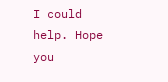I could help. Hope you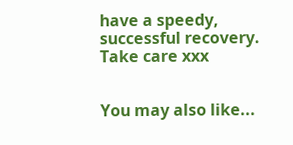have a speedy, successful recovery. Take care xxx


You may also like...